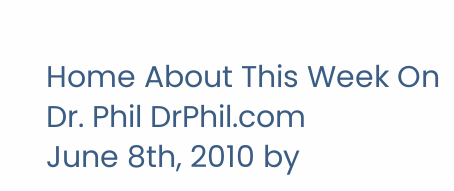Home About This Week On Dr. Phil DrPhil.com
June 8th, 2010 by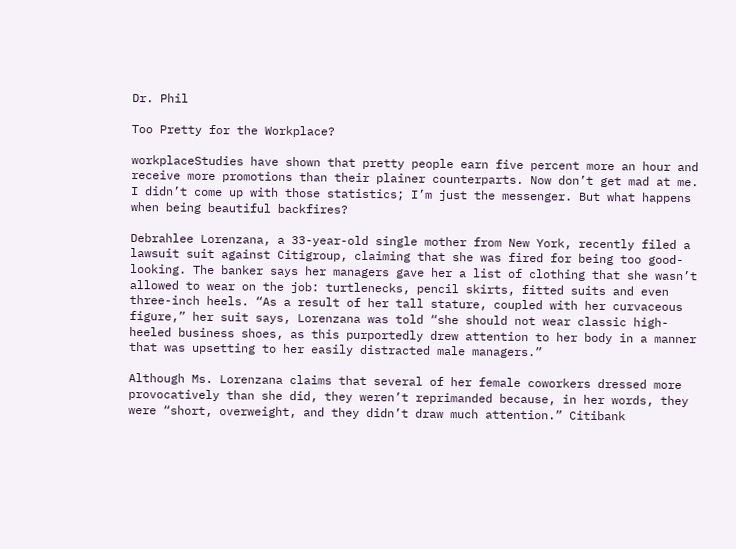Dr. Phil

Too Pretty for the Workplace?

workplaceStudies have shown that pretty people earn five percent more an hour and receive more promotions than their plainer counterparts. Now don’t get mad at me. I didn’t come up with those statistics; I’m just the messenger. But what happens when being beautiful backfires?

Debrahlee Lorenzana, a 33-year-old single mother from New York, recently filed a lawsuit suit against Citigroup, claiming that she was fired for being too good-looking. The banker says her managers gave her a list of clothing that she wasn’t allowed to wear on the job: turtlenecks, pencil skirts, fitted suits and even three-inch heels. “As a result of her tall stature, coupled with her curvaceous figure,” her suit says, Lorenzana was told “she should not wear classic high-heeled business shoes, as this purportedly drew attention to her body in a manner that was upsetting to her easily distracted male managers.”

Although Ms. Lorenzana claims that several of her female coworkers dressed more provocatively than she did, they weren’t reprimanded because, in her words, they were “short, overweight, and they didn’t draw much attention.” Citibank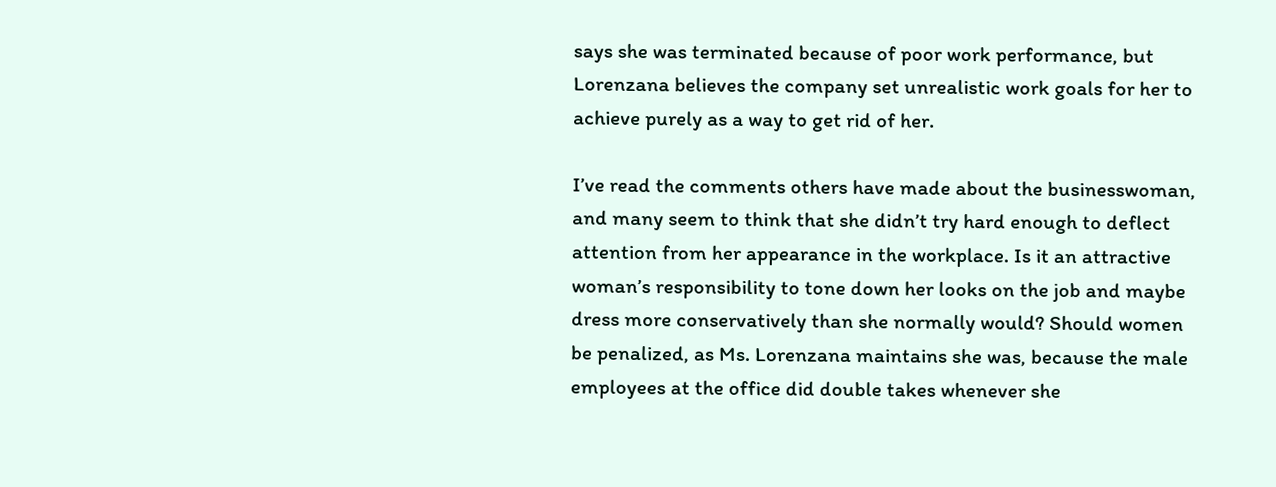says she was terminated because of poor work performance, but Lorenzana believes the company set unrealistic work goals for her to achieve purely as a way to get rid of her.

I’ve read the comments others have made about the businesswoman, and many seem to think that she didn’t try hard enough to deflect attention from her appearance in the workplace. Is it an attractive woman’s responsibility to tone down her looks on the job and maybe dress more conservatively than she normally would? Should women be penalized, as Ms. Lorenzana maintains she was, because the male employees at the office did double takes whenever she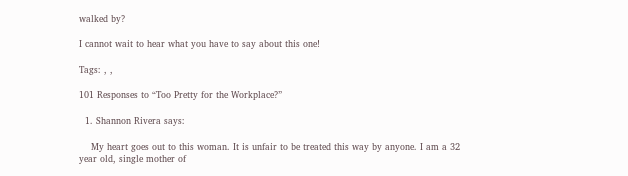walked by?

I cannot wait to hear what you have to say about this one!

Tags: , ,

101 Responses to “Too Pretty for the Workplace?”

  1. Shannon Rivera says:

    My heart goes out to this woman. It is unfair to be treated this way by anyone. I am a 32 year old, single mother of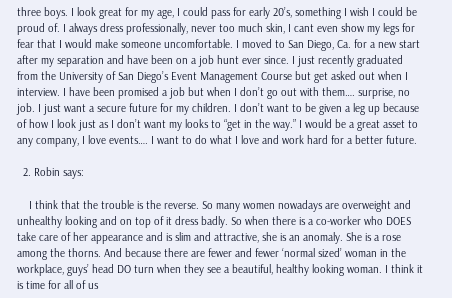three boys. I look great for my age, I could pass for early 20’s, something I wish I could be proud of. I always dress professionally, never too much skin, I cant even show my legs for fear that I would make someone uncomfortable. I moved to San Diego, Ca. for a new start after my separation and have been on a job hunt ever since. I just recently graduated from the University of San Diego’s Event Management Course but get asked out when I interview. I have been promised a job but when I don’t go out with them…. surprise, no job. I just want a secure future for my children. I don’t want to be given a leg up because of how I look just as I don’t want my looks to “get in the way.” I would be a great asset to any company, I love events…. I want to do what I love and work hard for a better future.

  2. Robin says:

    I think that the trouble is the reverse. So many women nowadays are overweight and unhealthy looking and on top of it dress badly. So when there is a co-worker who DOES take care of her appearance and is slim and attractive, she is an anomaly. She is a rose among the thorns. And because there are fewer and fewer ‘normal sized’ woman in the workplace, guys’ head DO turn when they see a beautiful, healthy looking woman. I think it is time for all of us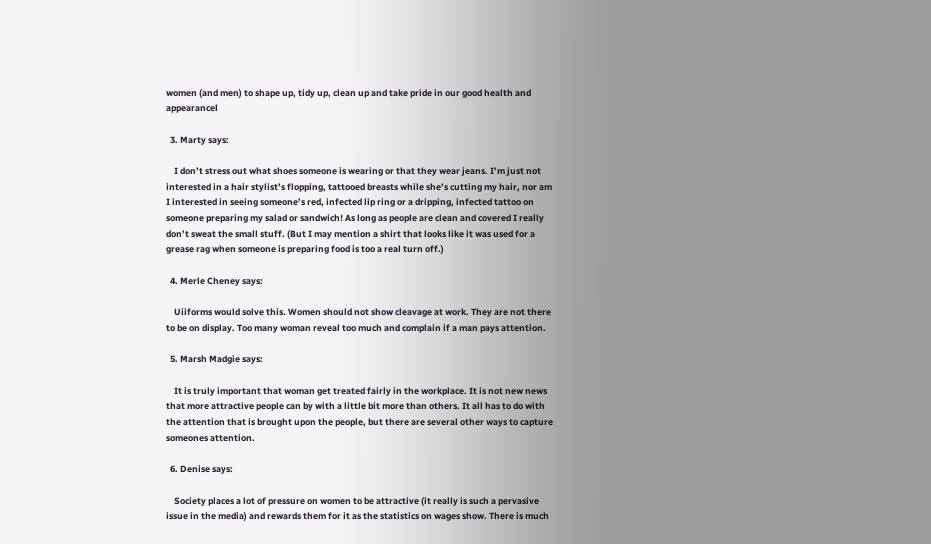women (and men) to shape up, tidy up, clean up and take pride in our good health and appearancel

  3. Marty says:

    I don’t stress out what shoes someone is wearing or that they wear jeans. I’m just not interested in a hair stylist’s flopping, tattooed breasts while she’s cutting my hair, nor am I interested in seeing someone’s red, infected lip ring or a dripping, infected tattoo on someone preparing my salad or sandwich! As long as people are clean and covered I really don’t sweat the small stuff. (But I may mention a shirt that looks like it was used for a grease rag when someone is preparing food is too a real turn off.)

  4. Merle Cheney says:

    Uiiforms would solve this. Women should not show cleavage at work. They are not there to be on display. Too many woman reveal too much and complain if a man pays attention.

  5. Marsh Madgie says:

    It is truly important that woman get treated fairly in the workplace. It is not new news that more attractive people can by with a little bit more than others. It all has to do with the attention that is brought upon the people, but there are several other ways to capture someones attention.

  6. Denise says:

    Society places a lot of pressure on women to be attractive (it really is such a pervasive issue in the media) and rewards them for it as the statistics on wages show. There is much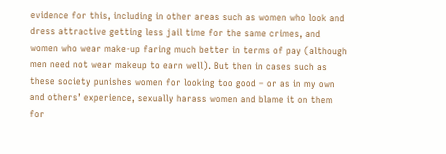evidence for this, including in other areas such as women who look and dress attractive getting less jail time for the same crimes, and women who wear make-up faring much better in terms of pay (although men need not wear makeup to earn well). But then in cases such as these society punishes women for looking too good – or as in my own and others’ experience, sexually harass women and blame it on them for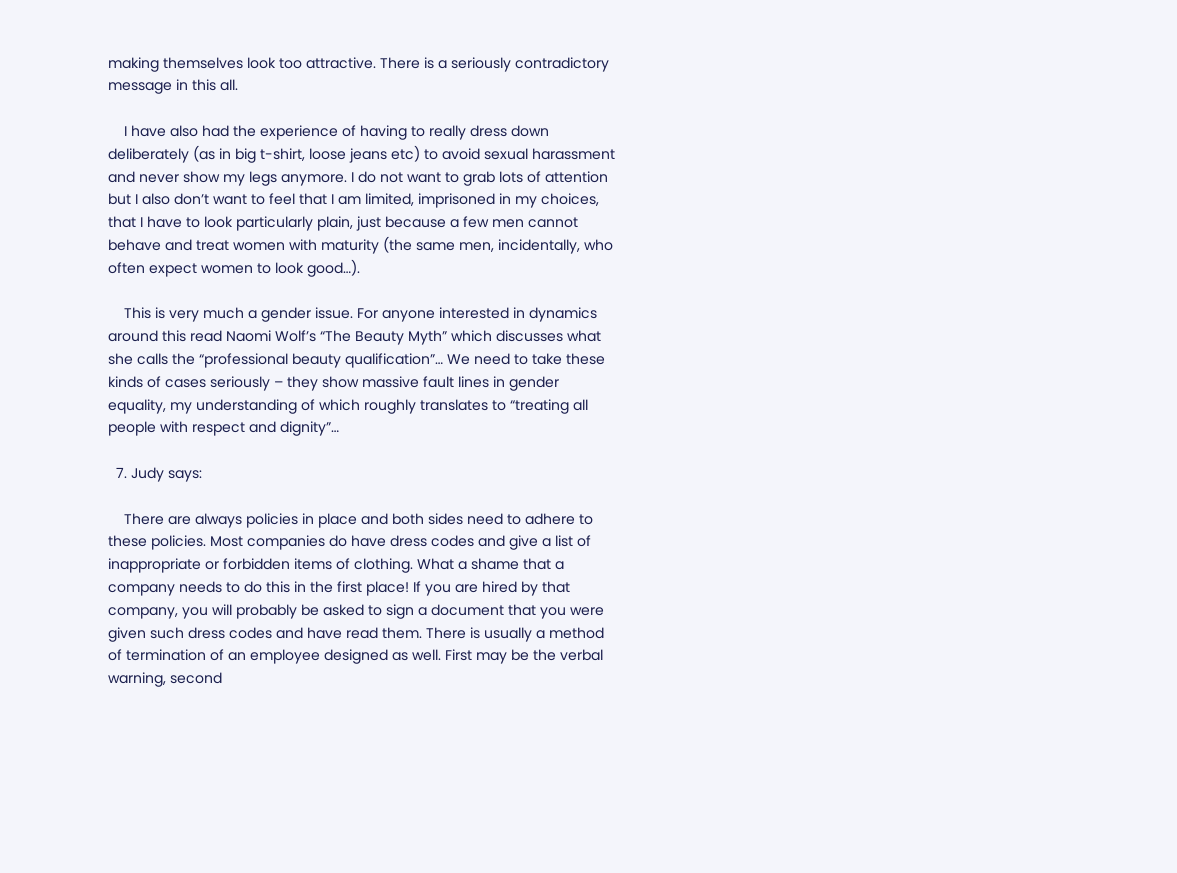making themselves look too attractive. There is a seriously contradictory message in this all.

    I have also had the experience of having to really dress down deliberately (as in big t-shirt, loose jeans etc) to avoid sexual harassment and never show my legs anymore. I do not want to grab lots of attention but I also don’t want to feel that I am limited, imprisoned in my choices, that I have to look particularly plain, just because a few men cannot behave and treat women with maturity (the same men, incidentally, who often expect women to look good…).

    This is very much a gender issue. For anyone interested in dynamics around this read Naomi Wolf’s “The Beauty Myth” which discusses what she calls the “professional beauty qualification”… We need to take these kinds of cases seriously – they show massive fault lines in gender equality, my understanding of which roughly translates to “treating all people with respect and dignity”…

  7. Judy says:

    There are always policies in place and both sides need to adhere to these policies. Most companies do have dress codes and give a list of inappropriate or forbidden items of clothing. What a shame that a company needs to do this in the first place! If you are hired by that company, you will probably be asked to sign a document that you were given such dress codes and have read them. There is usually a method of termination of an employee designed as well. First may be the verbal warning, second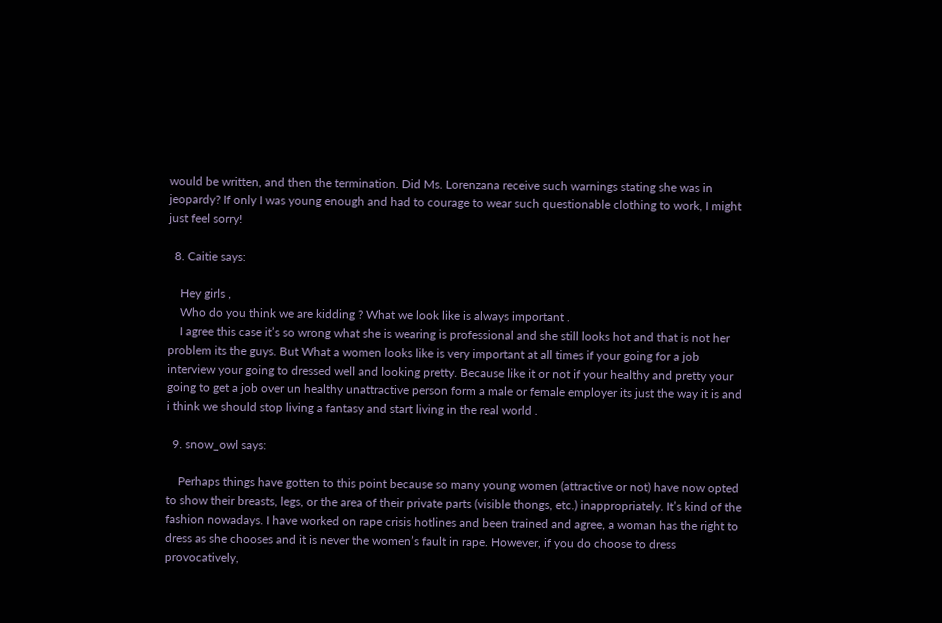would be written, and then the termination. Did Ms. Lorenzana receive such warnings stating she was in jeopardy? If only I was young enough and had to courage to wear such questionable clothing to work, I might just feel sorry!

  8. Caitie says:

    Hey girls ,
    Who do you think we are kidding ? What we look like is always important .
    I agree this case it’s so wrong what she is wearing is professional and she still looks hot and that is not her problem its the guys. But What a women looks like is very important at all times if your going for a job interview your going to dressed well and looking pretty. Because like it or not if your healthy and pretty your going to get a job over un healthy unattractive person form a male or female employer its just the way it is and i think we should stop living a fantasy and start living in the real world .

  9. snow_owl says:

    Perhaps things have gotten to this point because so many young women (attractive or not) have now opted to show their breasts, legs, or the area of their private parts (visible thongs, etc.) inappropriately. It’s kind of the fashion nowadays. I have worked on rape crisis hotlines and been trained and agree, a woman has the right to dress as she chooses and it is never the women’s fault in rape. However, if you do choose to dress provocatively,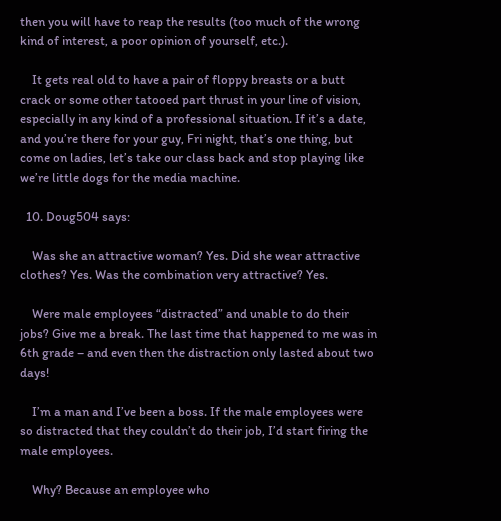then you will have to reap the results (too much of the wrong kind of interest, a poor opinion of yourself, etc.).

    It gets real old to have a pair of floppy breasts or a butt crack or some other tatooed part thrust in your line of vision, especially in any kind of a professional situation. If it’s a date, and you’re there for your guy, Fri night, that’s one thing, but come on ladies, let’s take our class back and stop playing like we’re little dogs for the media machine.

  10. Doug504 says:

    Was she an attractive woman? Yes. Did she wear attractive clothes? Yes. Was the combination very attractive? Yes.

    Were male employees “distracted” and unable to do their jobs? Give me a break. The last time that happened to me was in 6th grade – and even then the distraction only lasted about two days!

    I’m a man and I’ve been a boss. If the male employees were so distracted that they couldn’t do their job, I’d start firing the male employees.

    Why? Because an employee who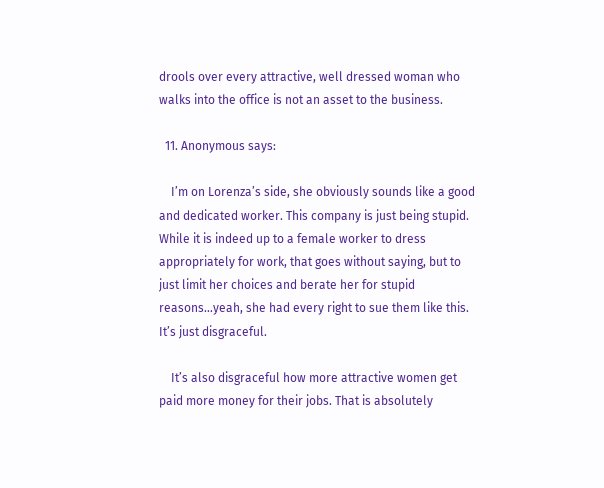drools over every attractive, well dressed woman who walks into the office is not an asset to the business.

  11. Anonymous says:

    I’m on Lorenza’s side, she obviously sounds like a good and dedicated worker. This company is just being stupid. While it is indeed up to a female worker to dress appropriately for work, that goes without saying, but to just limit her choices and berate her for stupid reasons…yeah, she had every right to sue them like this. It’s just disgraceful.

    It’s also disgraceful how more attractive women get paid more money for their jobs. That is absolutely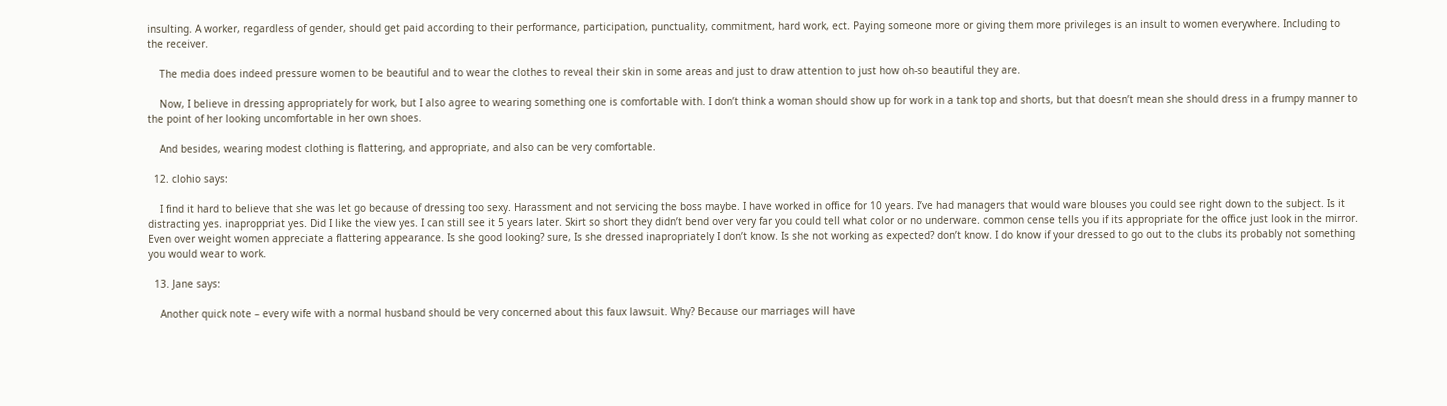insulting. A worker, regardless of gender, should get paid according to their performance, participation, punctuality, commitment, hard work, ect. Paying someone more or giving them more privileges is an insult to women everywhere. Including to the receiver.

    The media does indeed pressure women to be beautiful and to wear the clothes to reveal their skin in some areas and just to draw attention to just how oh-so beautiful they are.

    Now, I believe in dressing appropriately for work, but I also agree to wearing something one is comfortable with. I don’t think a woman should show up for work in a tank top and shorts, but that doesn’t mean she should dress in a frumpy manner to the point of her looking uncomfortable in her own shoes.

    And besides, wearing modest clothing is flattering, and appropriate, and also can be very comfortable.

  12. clohio says:

    I find it hard to believe that she was let go because of dressing too sexy. Harassment and not servicing the boss maybe. I have worked in office for 10 years. I’ve had managers that would ware blouses you could see right down to the subject. Is it distracting yes. inaproppriat yes. Did I like the view yes. I can still see it 5 years later. Skirt so short they didn’t bend over very far you could tell what color or no underware. common cense tells you if its appropriate for the office just look in the mirror. Even over weight women appreciate a flattering appearance. Is she good looking? sure, Is she dressed inapropriately I don’t know. Is she not working as expected? don’t know. I do know if your dressed to go out to the clubs its probably not something you would wear to work.

  13. Jane says:

    Another quick note – every wife with a normal husband should be very concerned about this faux lawsuit. Why? Because our marriages will have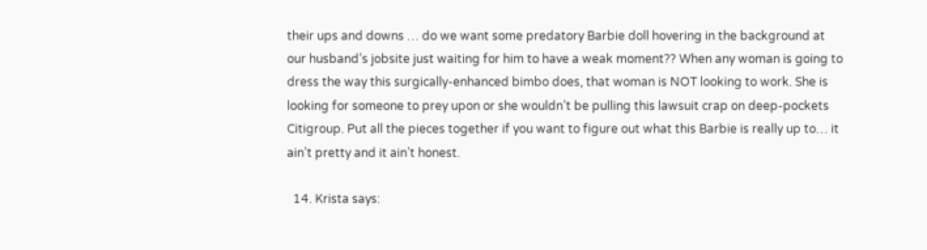their ups and downs … do we want some predatory Barbie doll hovering in the background at our husband’s jobsite just waiting for him to have a weak moment?? When any woman is going to dress the way this surgically-enhanced bimbo does, that woman is NOT looking to work. She is looking for someone to prey upon or she wouldn’t be pulling this lawsuit crap on deep-pockets Citigroup. Put all the pieces together if you want to figure out what this Barbie is really up to… it ain’t pretty and it ain’t honest.

  14. Krista says: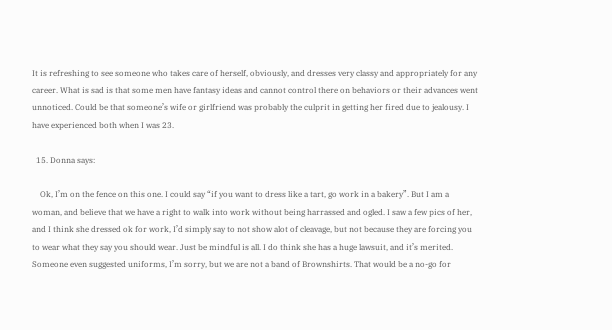It is refreshing to see someone who takes care of herself, obviously, and dresses very classy and appropriately for any career. What is sad is that some men have fantasy ideas and cannot control there on behaviors or their advances went unnoticed. Could be that someone’s wife or girlfriend was probably the culprit in getting her fired due to jealousy. I have experienced both when I was 23.

  15. Donna says:

    Ok, I’m on the fence on this one. I could say “if you want to dress like a tart, go work in a bakery”. But I am a woman, and believe that we have a right to walk into work without being harrassed and ogled. I saw a few pics of her, and I think she dressed ok for work, I’d simply say to not show alot of cleavage, but not because they are forcing you to wear what they say you should wear. Just be mindful is all. I do think she has a huge lawsuit, and it’s merited. Someone even suggested uniforms, I’m sorry, but we are not a band of Brownshirts. That would be a no-go for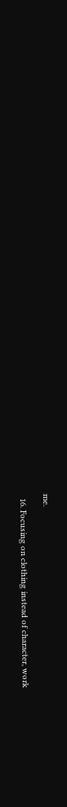me.

  16. Focusing on clothing instead of character, work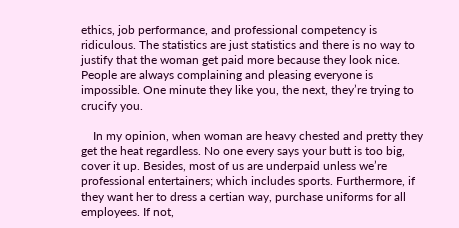ethics, job performance, and professional competency is ridiculous. The statistics are just statistics and there is no way to justify that the woman get paid more because they look nice. People are always complaining and pleasing everyone is impossible. One minute they like you, the next, they’re trying to crucify you.

    In my opinion, when woman are heavy chested and pretty they get the heat regardless. No one every says your butt is too big, cover it up. Besides, most of us are underpaid unless we’re professional entertainers; which includes sports. Furthermore, if they want her to dress a certian way, purchase uniforms for all employees. If not,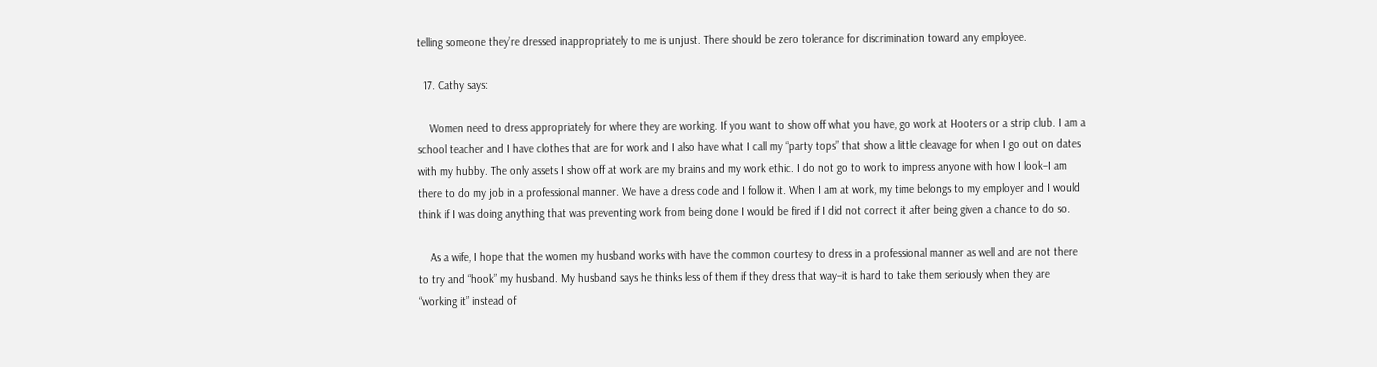telling someone they’re dressed inappropriately to me is unjust. There should be zero tolerance for discrimination toward any employee.

  17. Cathy says:

    Women need to dress appropriately for where they are working. If you want to show off what you have, go work at Hooters or a strip club. I am a school teacher and I have clothes that are for work and I also have what I call my “party tops” that show a little cleavage for when I go out on dates with my hubby. The only assets I show off at work are my brains and my work ethic. I do not go to work to impress anyone with how I look–I am there to do my job in a professional manner. We have a dress code and I follow it. When I am at work, my time belongs to my employer and I would think if I was doing anything that was preventing work from being done I would be fired if I did not correct it after being given a chance to do so.

    As a wife, I hope that the women my husband works with have the common courtesy to dress in a professional manner as well and are not there to try and “hook” my husband. My husband says he thinks less of them if they dress that way–it is hard to take them seriously when they are “working it” instead of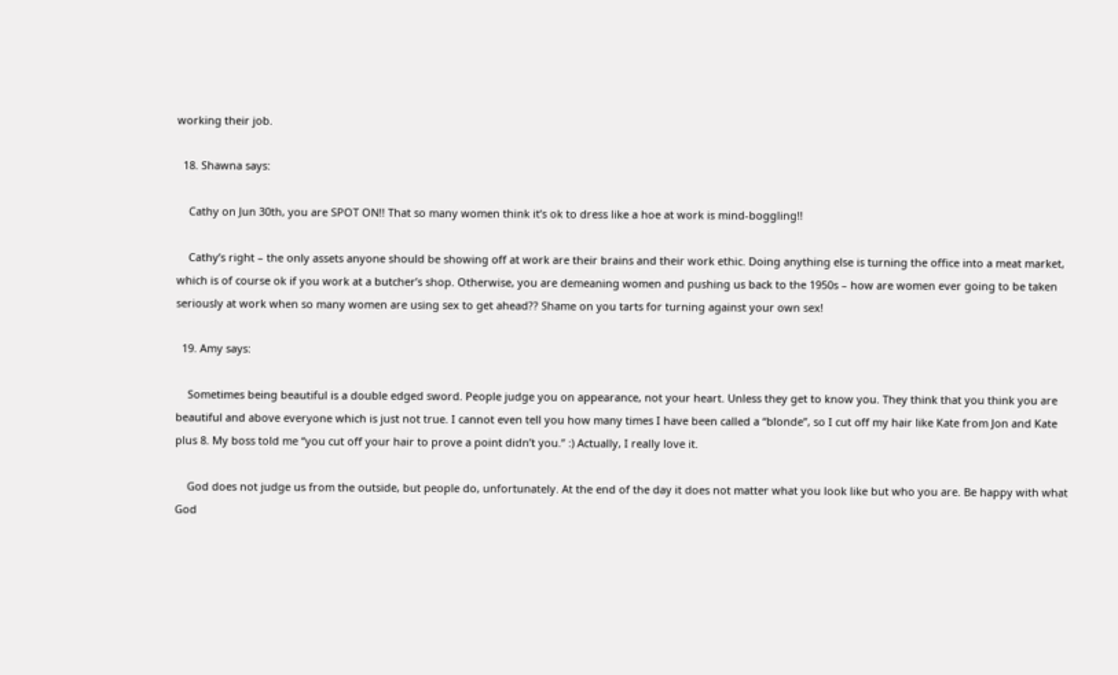working their job.

  18. Shawna says:

    Cathy on Jun 30th, you are SPOT ON!! That so many women think it’s ok to dress like a hoe at work is mind-boggling!!

    Cathy’s right – the only assets anyone should be showing off at work are their brains and their work ethic. Doing anything else is turning the office into a meat market, which is of course ok if you work at a butcher’s shop. Otherwise, you are demeaning women and pushing us back to the 1950s – how are women ever going to be taken seriously at work when so many women are using sex to get ahead?? Shame on you tarts for turning against your own sex!

  19. Amy says:

    Sometimes being beautiful is a double edged sword. People judge you on appearance, not your heart. Unless they get to know you. They think that you think you are beautiful and above everyone which is just not true. I cannot even tell you how many times I have been called a “blonde”, so I cut off my hair like Kate from Jon and Kate plus 8. My boss told me “you cut off your hair to prove a point didn’t you.” :) Actually, I really love it.

    God does not judge us from the outside, but people do, unfortunately. At the end of the day it does not matter what you look like but who you are. Be happy with what God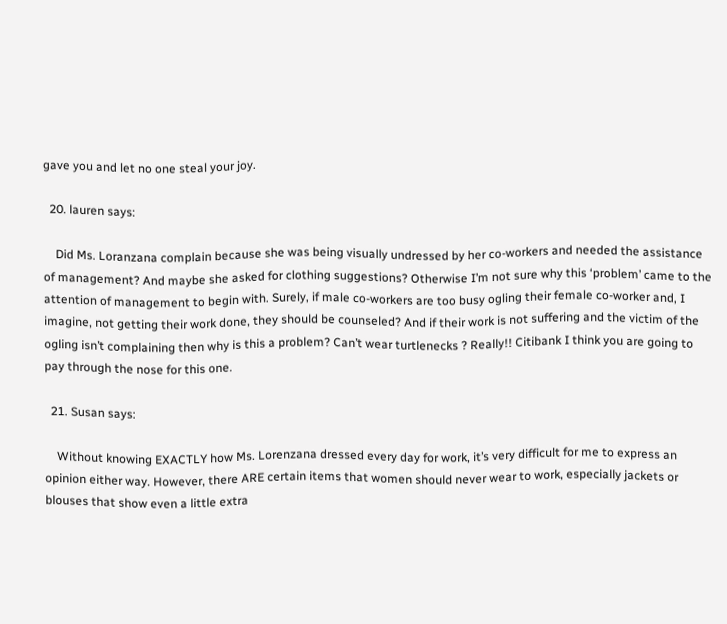gave you and let no one steal your joy.

  20. lauren says:

    Did Ms. Loranzana complain because she was being visually undressed by her co-workers and needed the assistance of management? And maybe she asked for clothing suggestions? Otherwise I’m not sure why this ‘problem’ came to the attention of management to begin with. Surely, if male co-workers are too busy ogling their female co-worker and, I imagine, not getting their work done, they should be counseled? And if their work is not suffering and the victim of the ogling isn’t complaining then why is this a problem? Can’t wear turtlenecks ? Really!! Citibank I think you are going to pay through the nose for this one.

  21. Susan says:

    Without knowing EXACTLY how Ms. Lorenzana dressed every day for work, it’s very difficult for me to express an opinion either way. However, there ARE certain items that women should never wear to work, especially jackets or blouses that show even a little extra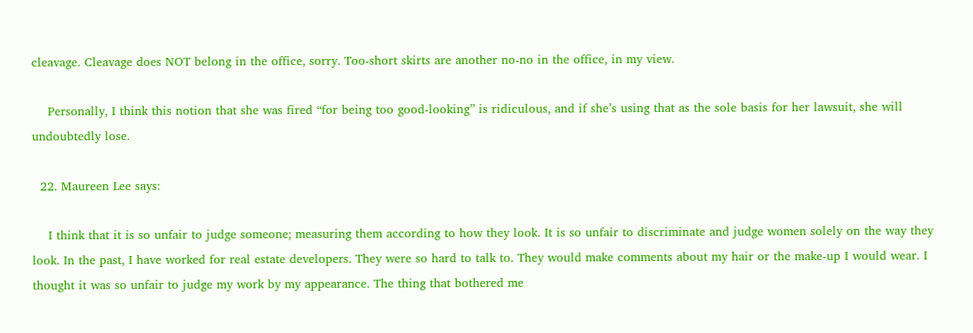cleavage. Cleavage does NOT belong in the office, sorry. Too-short skirts are another no-no in the office, in my view.

    Personally, I think this notion that she was fired “for being too good-looking” is ridiculous, and if she’s using that as the sole basis for her lawsuit, she will undoubtedly lose.

  22. Maureen Lee says:

    I think that it is so unfair to judge someone; measuring them according to how they look. It is so unfair to discriminate and judge women solely on the way they look. In the past, I have worked for real estate developers. They were so hard to talk to. They would make comments about my hair or the make-up I would wear. I thought it was so unfair to judge my work by my appearance. The thing that bothered me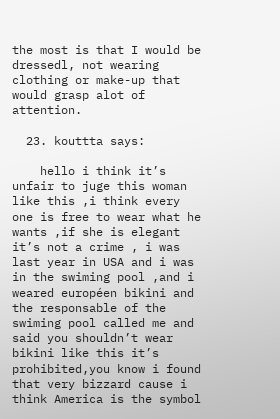the most is that I would be dressedl, not wearing clothing or make-up that would grasp alot of attention.

  23. kouttta says:

    hello i think it’s unfair to juge this woman like this ,i think every one is free to wear what he wants ,if she is elegant it’s not a crime , i was last year in USA and i was in the swiming pool ,and i weared européen bikini and the responsable of the swiming pool called me and said you shouldn’t wear bikini like this it’s prohibited,you know i found that very bizzard cause i think America is the symbol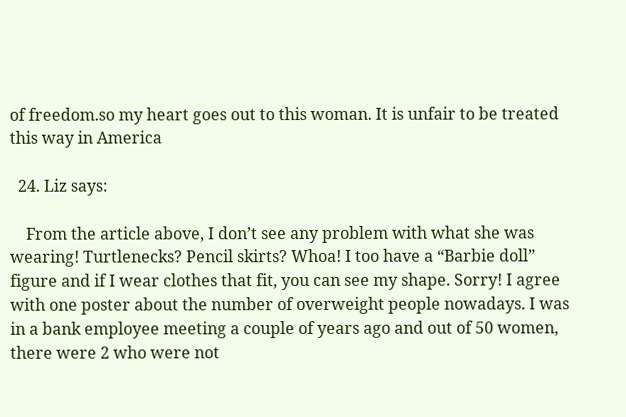of freedom.so my heart goes out to this woman. It is unfair to be treated this way in America

  24. Liz says:

    From the article above, I don’t see any problem with what she was wearing! Turtlenecks? Pencil skirts? Whoa! I too have a “Barbie doll” figure and if I wear clothes that fit, you can see my shape. Sorry! I agree with one poster about the number of overweight people nowadays. I was in a bank employee meeting a couple of years ago and out of 50 women, there were 2 who were not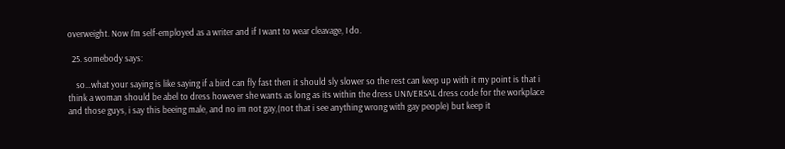overweight. Now I’m self-employed as a writer and if I want to wear cleavage, I do.

  25. somebody says:

    so…what your saying is like saying if a bird can fly fast then it should sly slower so the rest can keep up with it my point is that i think a woman should be abel to dress however she wants as long as its within the dress UNIVERSAL dress code for the workplace and those guys, i say this beeing male, and no im not gay,(not that i see anything wrong with gay people) but keep it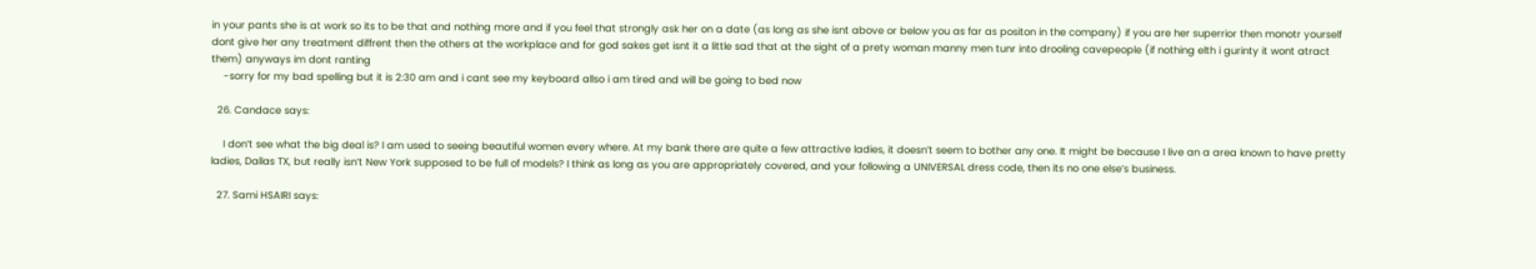in your pants she is at work so its to be that and nothing more and if you feel that strongly ask her on a date (as long as she isnt above or below you as far as positon in the company) if you are her superrior then monotr yourself dont give her any treatment diffrent then the others at the workplace and for god sakes get isnt it a little sad that at the sight of a prety woman manny men tunr into drooling cavepeople (if nothing elth i gurinty it wont atract them) anyways im dont ranting
    -sorry for my bad spelling but it is 2:30 am and i cant see my keyboard allso i am tired and will be going to bed now

  26. Candace says:

    I don’t see what the big deal is? I am used to seeing beautiful women every where. At my bank there are quite a few attractive ladies, it doesn’t seem to bother any one. It might be because I live an a area known to have pretty ladies, Dallas TX, but really isn’t New York supposed to be full of models? I think as long as you are appropriately covered, and your following a UNIVERSAL dress code, then its no one else’s business.

  27. Sami HSAIRI says: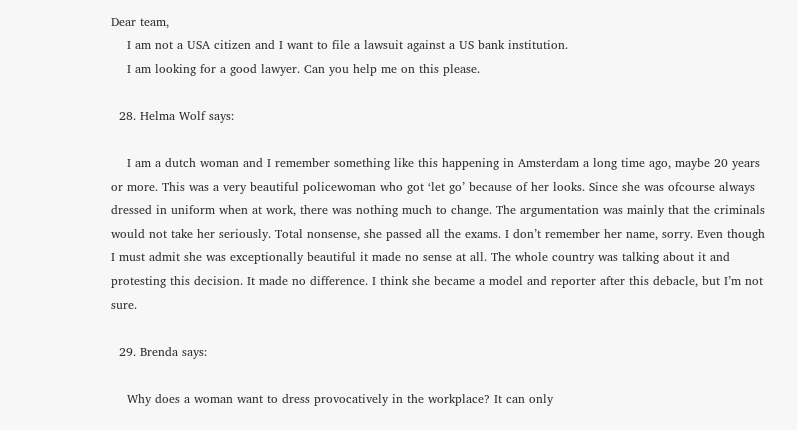Dear team,
    I am not a USA citizen and I want to file a lawsuit against a US bank institution.
    I am looking for a good lawyer. Can you help me on this please.

  28. Helma Wolf says:

    I am a dutch woman and I remember something like this happening in Amsterdam a long time ago, maybe 20 years or more. This was a very beautiful policewoman who got ‘let go’ because of her looks. Since she was ofcourse always dressed in uniform when at work, there was nothing much to change. The argumentation was mainly that the criminals would not take her seriously. Total nonsense, she passed all the exams. I don’t remember her name, sorry. Even though I must admit she was exceptionally beautiful it made no sense at all. The whole country was talking about it and protesting this decision. It made no difference. I think she became a model and reporter after this debacle, but I’m not sure.

  29. Brenda says:

    Why does a woman want to dress provocatively in the workplace? It can only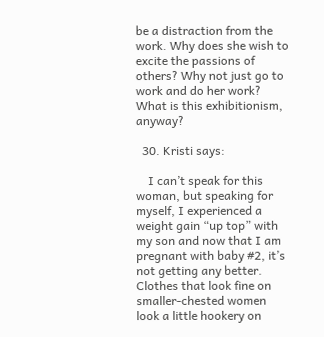be a distraction from the work. Why does she wish to excite the passions of others? Why not just go to work and do her work? What is this exhibitionism, anyway?

  30. Kristi says:

    I can’t speak for this woman, but speaking for myself, I experienced a weight gain “up top” with my son and now that I am pregnant with baby #2, it’s not getting any better. Clothes that look fine on smaller-chested women look a little hookery on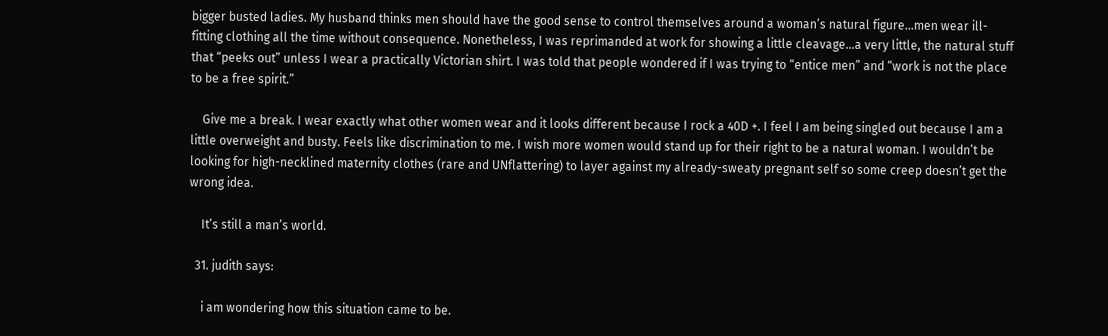bigger busted ladies. My husband thinks men should have the good sense to control themselves around a woman’s natural figure…men wear ill-fitting clothing all the time without consequence. Nonetheless, I was reprimanded at work for showing a little cleavage…a very little, the natural stuff that “peeks out” unless I wear a practically Victorian shirt. I was told that people wondered if I was trying to “entice men” and “work is not the place to be a free spirit.”

    Give me a break. I wear exactly what other women wear and it looks different because I rock a 40D +. I feel I am being singled out because I am a little overweight and busty. Feels like discrimination to me. I wish more women would stand up for their right to be a natural woman. I wouldn’t be looking for high-necklined maternity clothes (rare and UNflattering) to layer against my already-sweaty pregnant self so some creep doesn’t get the wrong idea.

    It’s still a man’s world.

  31. judith says:

    i am wondering how this situation came to be.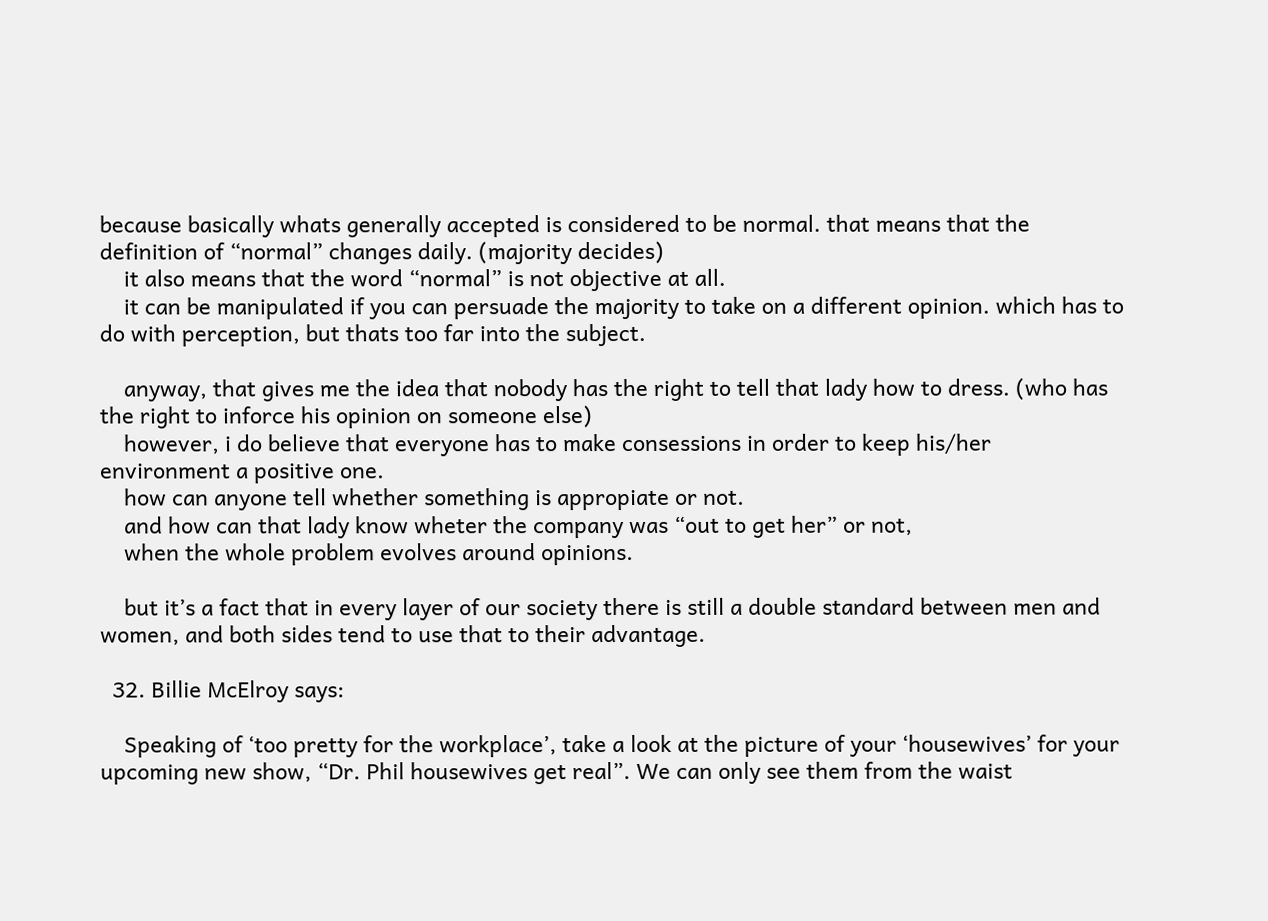because basically whats generally accepted is considered to be normal. that means that the definition of “normal” changes daily. (majority decides)
    it also means that the word “normal” is not objective at all.
    it can be manipulated if you can persuade the majority to take on a different opinion. which has to do with perception, but thats too far into the subject.

    anyway, that gives me the idea that nobody has the right to tell that lady how to dress. (who has the right to inforce his opinion on someone else)
    however, i do believe that everyone has to make consessions in order to keep his/her environment a positive one.
    how can anyone tell whether something is appropiate or not.
    and how can that lady know wheter the company was “out to get her” or not,
    when the whole problem evolves around opinions.

    but it’s a fact that in every layer of our society there is still a double standard between men and women, and both sides tend to use that to their advantage.

  32. Billie McElroy says:

    Speaking of ‘too pretty for the workplace’, take a look at the picture of your ‘housewives’ for your upcoming new show, “Dr. Phil housewives get real”. We can only see them from the waist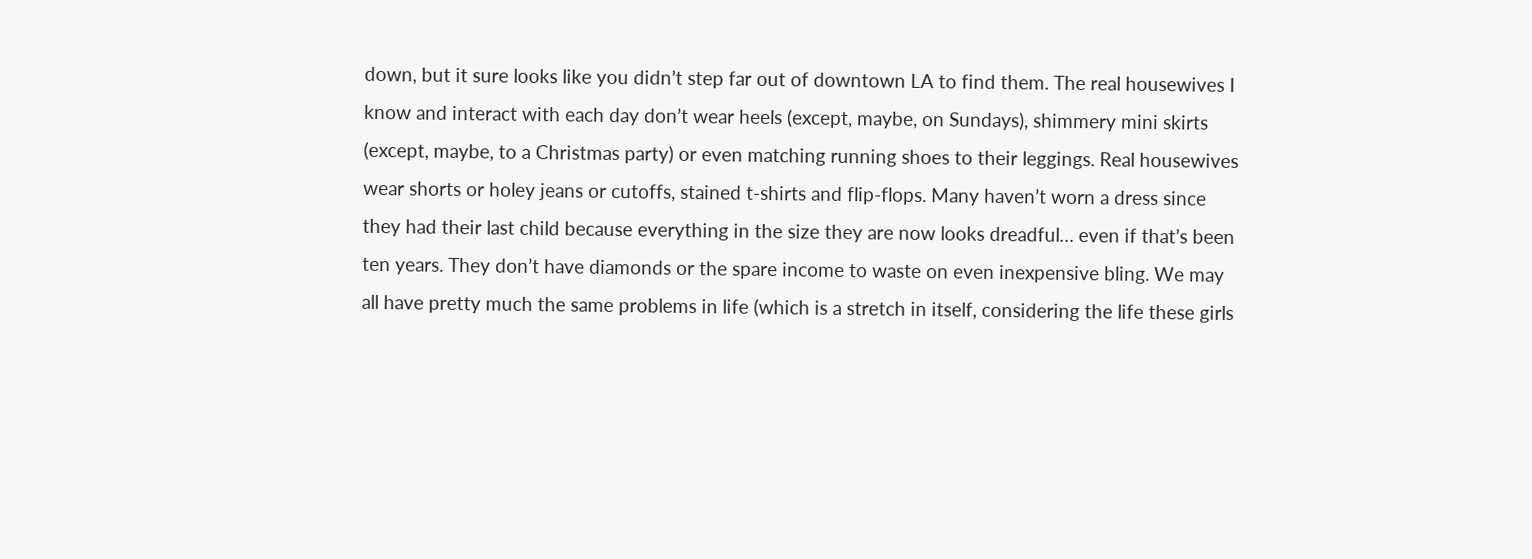down, but it sure looks like you didn’t step far out of downtown LA to find them. The real housewives I know and interact with each day don’t wear heels (except, maybe, on Sundays), shimmery mini skirts (except, maybe, to a Christmas party) or even matching running shoes to their leggings. Real housewives wear shorts or holey jeans or cutoffs, stained t-shirts and flip-flops. Many haven’t worn a dress since they had their last child because everything in the size they are now looks dreadful… even if that’s been ten years. They don’t have diamonds or the spare income to waste on even inexpensive bling. We may all have pretty much the same problems in life (which is a stretch in itself, considering the life these girls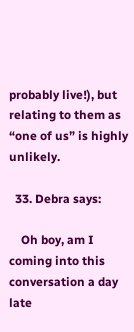probably live!), but relating to them as “one of us” is highly unlikely.

  33. Debra says:

    Oh boy, am I coming into this conversation a day late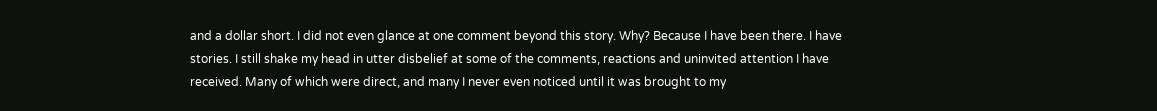and a dollar short. I did not even glance at one comment beyond this story. Why? Because I have been there. I have stories. I still shake my head in utter disbelief at some of the comments, reactions and uninvited attention I have received. Many of which were direct, and many I never even noticed until it was brought to my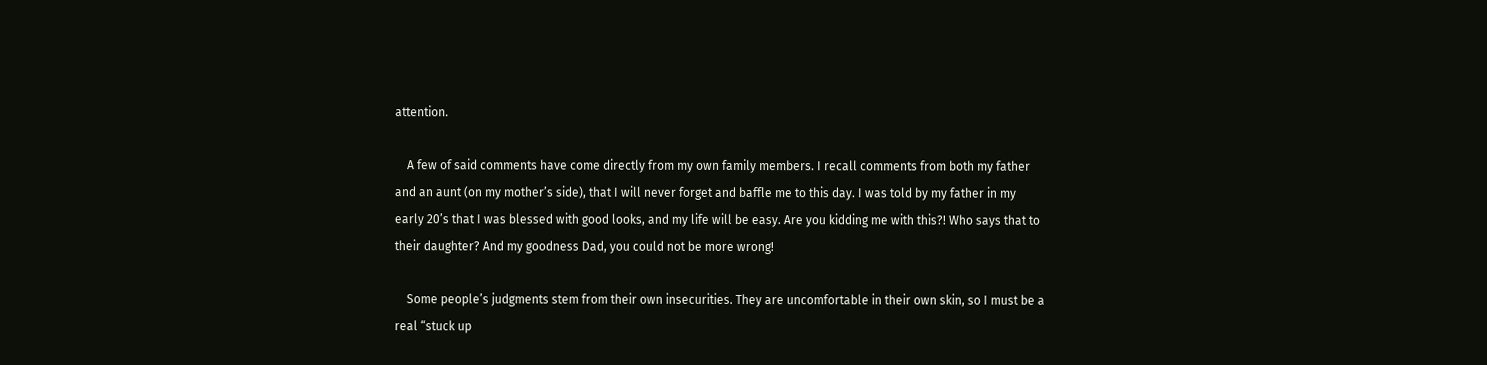attention.

    A few of said comments have come directly from my own family members. I recall comments from both my father and an aunt (on my mother’s side), that I will never forget and baffle me to this day. I was told by my father in my early 20’s that I was blessed with good looks, and my life will be easy. Are you kidding me with this?! Who says that to their daughter? And my goodness Dad, you could not be more wrong!

    Some people’s judgments stem from their own insecurities. They are uncomfortable in their own skin, so I must be a real “stuck up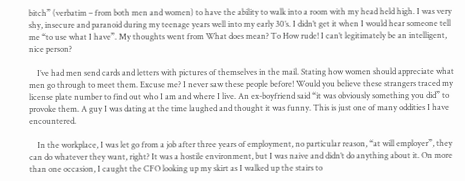bitch” (verbatim – from both men and women) to have the ability to walk into a room with my head held high. I was very shy, insecure and paranoid during my teenage years well into my early 30’s. I didn’t get it when I would hear someone tell me “to use what I have”. My thoughts went from What does mean? To How rude! I can’t legitimately be an intelligent, nice person?

    I’ve had men send cards and letters with pictures of themselves in the mail. Stating how women should appreciate what men go through to meet them. Excuse me? I never saw these people before! Would you believe these strangers traced my license plate number to find out who I am and where I live. An ex-boyfriend said “it was obviously something you did” to provoke them. A guy I was dating at the time laughed and thought it was funny. This is just one of many oddities I have encountered.

    In the workplace, I was let go from a job after three years of employment, no particular reason, “at will employer”, they can do whatever they want, right? It was a hostile environment, but I was naive and didn’t do anything about it. On more than one occasion, I caught the CFO looking up my skirt as I walked up the stairs to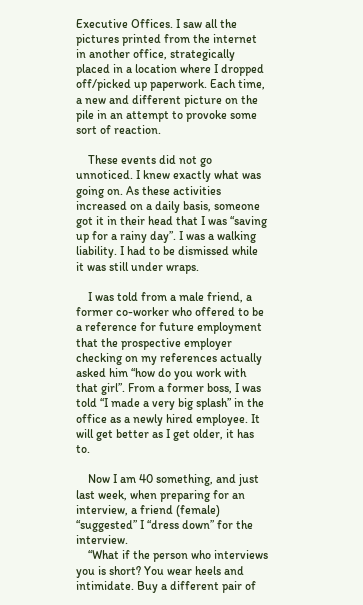Executive Offices. I saw all the pictures printed from the internet in another office, strategically placed in a location where I dropped off/picked up paperwork. Each time, a new and different picture on the pile in an attempt to provoke some sort of reaction.

    These events did not go unnoticed. I knew exactly what was going on. As these activities increased on a daily basis, someone got it in their head that I was “saving up for a rainy day”. I was a walking liability. I had to be dismissed while it was still under wraps.

    I was told from a male friend, a former co-worker who offered to be a reference for future employment that the prospective employer checking on my references actually asked him “how do you work with that girl”. From a former boss, I was told “I made a very big splash” in the office as a newly hired employee. It will get better as I get older, it has to.

    Now I am 40 something, and just last week, when preparing for an interview, a friend (female) “suggested” I “dress down” for the interview.
    “What if the person who interviews you is short? You wear heels and intimidate. Buy a different pair of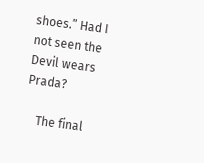shoes.” Had I not seen the Devil wears Prada?

    The final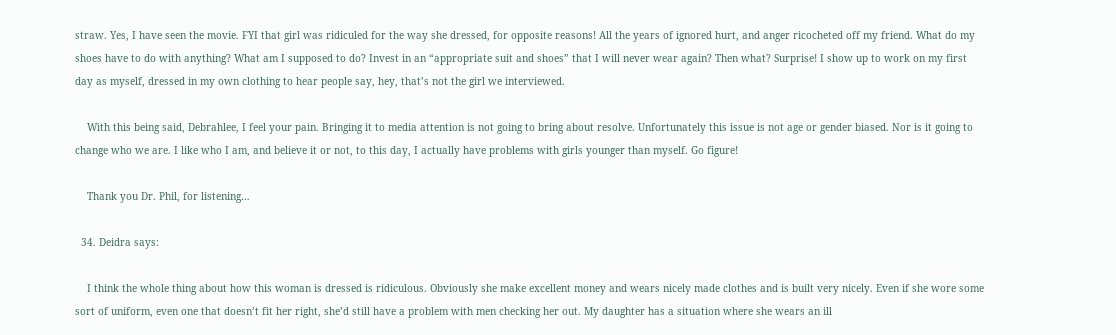straw. Yes, I have seen the movie. FYI that girl was ridiculed for the way she dressed, for opposite reasons! All the years of ignored hurt, and anger ricocheted off my friend. What do my shoes have to do with anything? What am I supposed to do? Invest in an “appropriate suit and shoes” that I will never wear again? Then what? Surprise! I show up to work on my first day as myself, dressed in my own clothing to hear people say, hey, that’s not the girl we interviewed.

    With this being said, Debrahlee, I feel your pain. Bringing it to media attention is not going to bring about resolve. Unfortunately this issue is not age or gender biased. Nor is it going to change who we are. I like who I am, and believe it or not, to this day, I actually have problems with girls younger than myself. Go figure!

    Thank you Dr. Phil, for listening…

  34. Deidra says:

    I think the whole thing about how this woman is dressed is ridiculous. Obviously she make excellent money and wears nicely made clothes and is built very nicely. Even if she wore some sort of uniform, even one that doesn’t fit her right, she’d still have a problem with men checking her out. My daughter has a situation where she wears an ill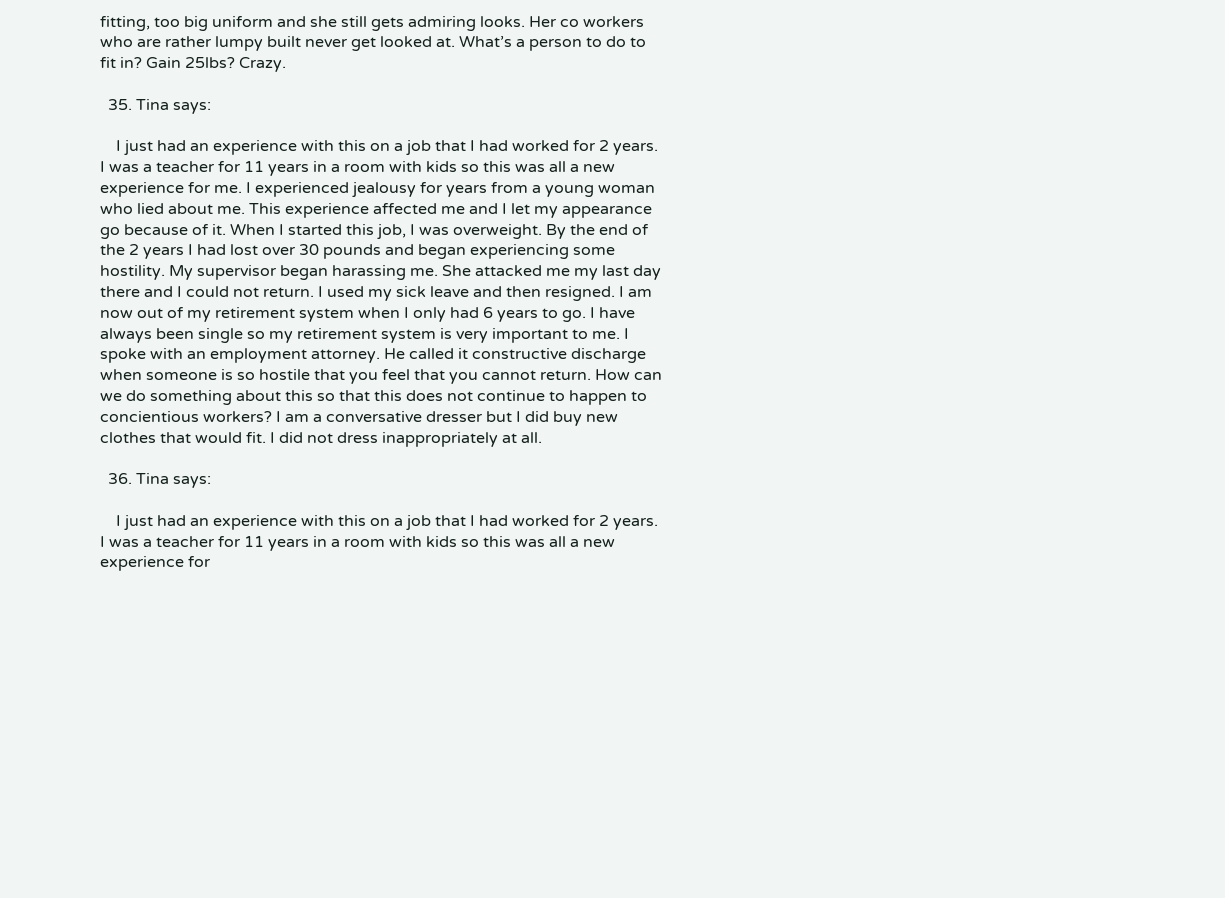fitting, too big uniform and she still gets admiring looks. Her co workers who are rather lumpy built never get looked at. What’s a person to do to fit in? Gain 25lbs? Crazy.

  35. Tina says:

    I just had an experience with this on a job that I had worked for 2 years. I was a teacher for 11 years in a room with kids so this was all a new experience for me. I experienced jealousy for years from a young woman who lied about me. This experience affected me and I let my appearance go because of it. When I started this job, I was overweight. By the end of the 2 years I had lost over 30 pounds and began experiencing some hostility. My supervisor began harassing me. She attacked me my last day there and I could not return. I used my sick leave and then resigned. I am now out of my retirement system when I only had 6 years to go. I have always been single so my retirement system is very important to me. I spoke with an employment attorney. He called it constructive discharge when someone is so hostile that you feel that you cannot return. How can we do something about this so that this does not continue to happen to concientious workers? I am a conversative dresser but I did buy new clothes that would fit. I did not dress inappropriately at all.

  36. Tina says:

    I just had an experience with this on a job that I had worked for 2 years. I was a teacher for 11 years in a room with kids so this was all a new experience for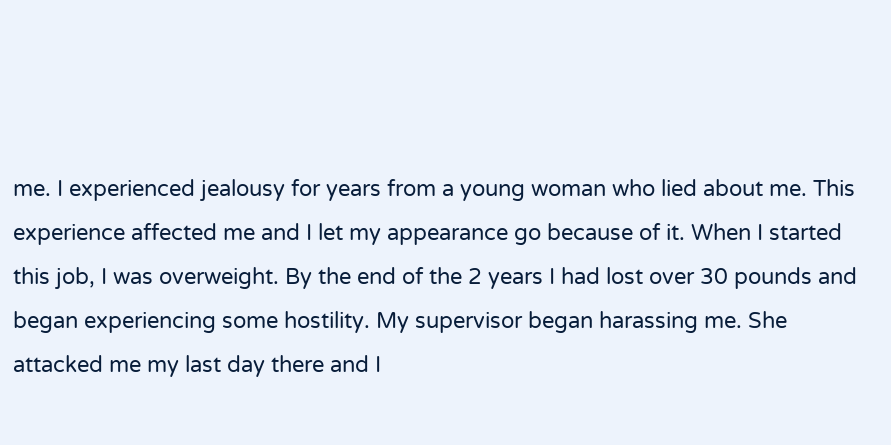me. I experienced jealousy for years from a young woman who lied about me. This experience affected me and I let my appearance go because of it. When I started this job, I was overweight. By the end of the 2 years I had lost over 30 pounds and began experiencing some hostility. My supervisor began harassing me. She attacked me my last day there and I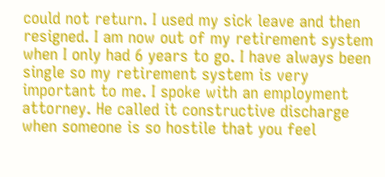could not return. I used my sick leave and then resigned. I am now out of my retirement system when I only had 6 years to go. I have always been single so my retirement system is very important to me. I spoke with an employment attorney. He called it constructive discharge when someone is so hostile that you feel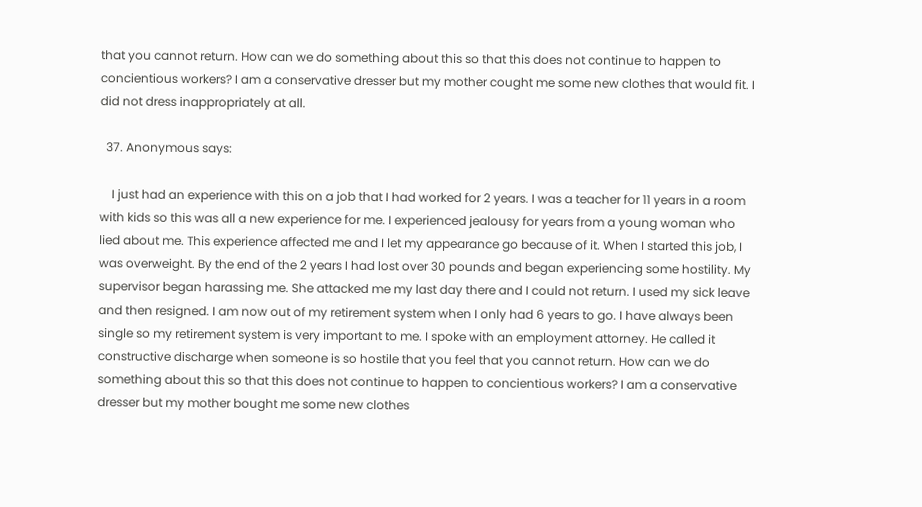that you cannot return. How can we do something about this so that this does not continue to happen to concientious workers? I am a conservative dresser but my mother cought me some new clothes that would fit. I did not dress inappropriately at all.

  37. Anonymous says:

    I just had an experience with this on a job that I had worked for 2 years. I was a teacher for 11 years in a room with kids so this was all a new experience for me. I experienced jealousy for years from a young woman who lied about me. This experience affected me and I let my appearance go because of it. When I started this job, I was overweight. By the end of the 2 years I had lost over 30 pounds and began experiencing some hostility. My supervisor began harassing me. She attacked me my last day there and I could not return. I used my sick leave and then resigned. I am now out of my retirement system when I only had 6 years to go. I have always been single so my retirement system is very important to me. I spoke with an employment attorney. He called it constructive discharge when someone is so hostile that you feel that you cannot return. How can we do something about this so that this does not continue to happen to concientious workers? I am a conservative dresser but my mother bought me some new clothes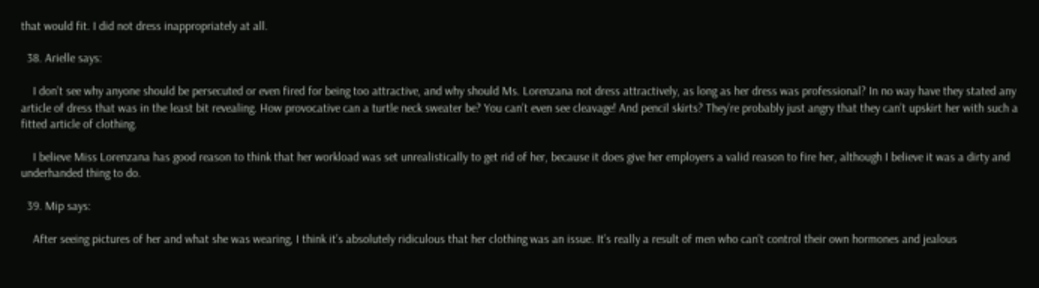that would fit. I did not dress inappropriately at all.

  38. Arielle says:

    I don’t see why anyone should be persecuted or even fired for being too attractive, and why should Ms. Lorenzana not dress attractively, as long as her dress was professional? In no way have they stated any article of dress that was in the least bit revealing. How provocative can a turtle neck sweater be? You can’t even see cleavage! And pencil skirts? They’re probably just angry that they can’t upskirt her with such a fitted article of clothing.

    I believe Miss Lorenzana has good reason to think that her workload was set unrealistically to get rid of her, because it does give her employers a valid reason to fire her, although I believe it was a dirty and underhanded thing to do.

  39. Mip says:

    After seeing pictures of her and what she was wearing, I think it’s absolutely ridiculous that her clothing was an issue. It’s really a result of men who can’t control their own hormones and jealous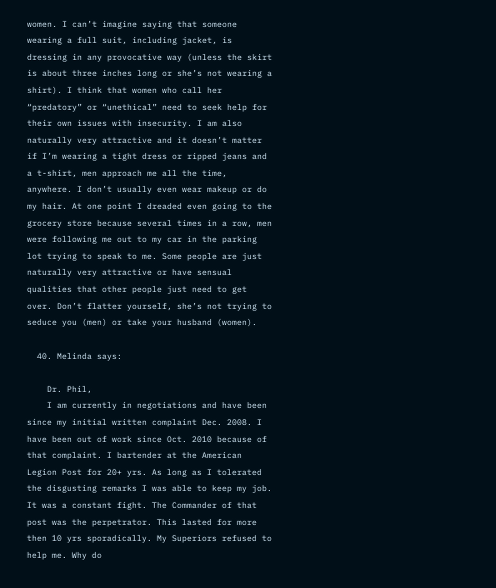women. I can’t imagine saying that someone wearing a full suit, including jacket, is dressing in any provocative way (unless the skirt is about three inches long or she’s not wearing a shirt). I think that women who call her “predatory” or “unethical” need to seek help for their own issues with insecurity. I am also naturally very attractive and it doesn’t matter if I’m wearing a tight dress or ripped jeans and a t-shirt, men approach me all the time, anywhere. I don’t usually even wear makeup or do my hair. At one point I dreaded even going to the grocery store because several times in a row, men were following me out to my car in the parking lot trying to speak to me. Some people are just naturally very attractive or have sensual qualities that other people just need to get over. Don’t flatter yourself, she’s not trying to seduce you (men) or take your husband (women).

  40. Melinda says:

    Dr. Phil,
    I am currently in negotiations and have been since my initial written complaint Dec. 2008. I have been out of work since Oct. 2010 because of that complaint. I bartender at the American Legion Post for 20+ yrs. As long as I tolerated the disgusting remarks I was able to keep my job. It was a constant fight. The Commander of that post was the perpetrator. This lasted for more then 10 yrs sporadically. My Superiors refused to help me. Why do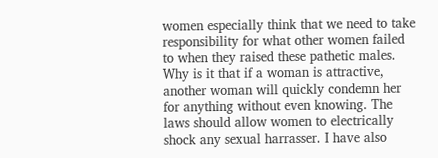women especially think that we need to take responsibility for what other women failed to when they raised these pathetic males. Why is it that if a woman is attractive, another woman will quickly condemn her for anything without even knowing. The laws should allow women to electrically shock any sexual harrasser. I have also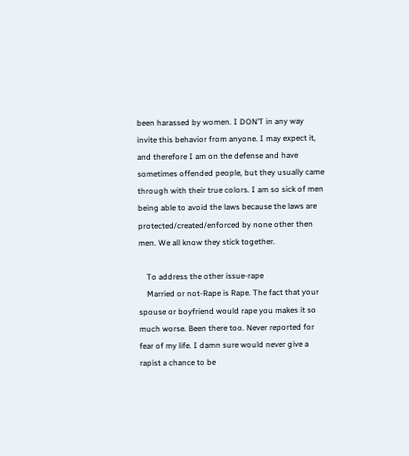been harassed by women. I DON’T in any way invite this behavior from anyone. I may expect it, and therefore I am on the defense and have sometimes offended people, but they usually came through with their true colors. I am so sick of men being able to avoid the laws because the laws are protected/created/enforced by none other then men. We all know they stick together.

    To address the other issue-rape
    Married or not-Rape is Rape. The fact that your spouse or boyfriend would rape you makes it so much worse. Been there too. Never reported for fear of my life. I damn sure would never give a rapist a chance to be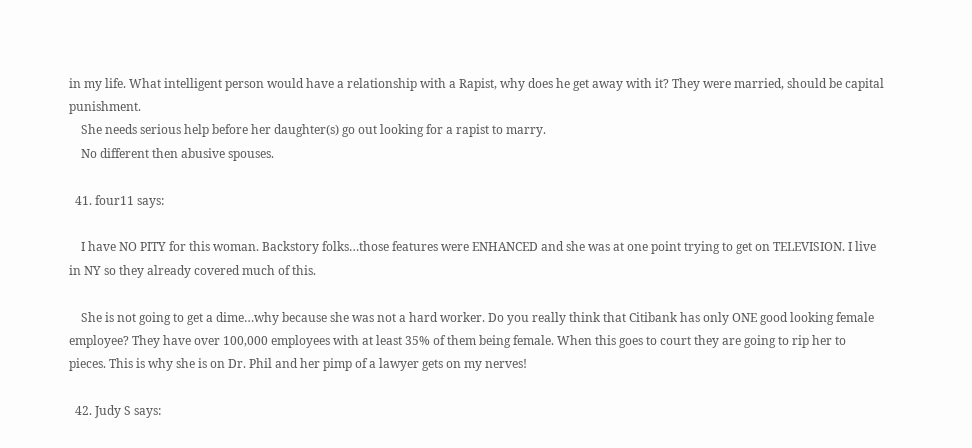in my life. What intelligent person would have a relationship with a Rapist, why does he get away with it? They were married, should be capital punishment.
    She needs serious help before her daughter(s) go out looking for a rapist to marry.
    No different then abusive spouses.

  41. four11 says:

    I have NO PITY for this woman. Backstory folks…those features were ENHANCED and she was at one point trying to get on TELEVISION. I live in NY so they already covered much of this.

    She is not going to get a dime…why because she was not a hard worker. Do you really think that Citibank has only ONE good looking female employee? They have over 100,000 employees with at least 35% of them being female. When this goes to court they are going to rip her to pieces. This is why she is on Dr. Phil and her pimp of a lawyer gets on my nerves!

  42. Judy S says: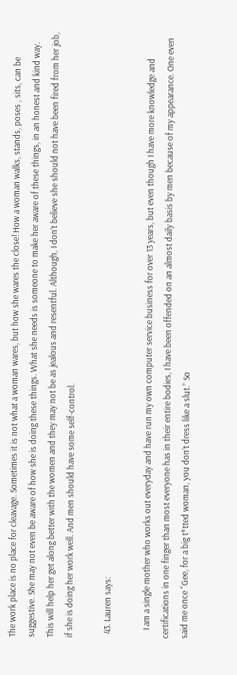The work place is no place for cleavage. Sometimes it is not what a woman wares, but how she wares the close! How a woman walks, stands, poses , sits, can be suggestive. She may not even be aware of how she is doing these things. What she needs is someone to make her aware of these things, in an honest and kind way. This will help her get along better with the women and they may not be as jealous and resentful. Although, I don’t believe she should not have been fired from her job, if she is doing her work well. And men should have some self-control.

  43. Lauren says:

    I am a single mother who works out everyday and have run my own computer service business for over 13 years, but even though I have more knowledge and certifications in one finger than most everyone has in their entire bodies, I have been offended on an almost daily basis by men because of my appearance. One even said me once “Gee, for a big t*tted woman, you don’t dress like a slut.” So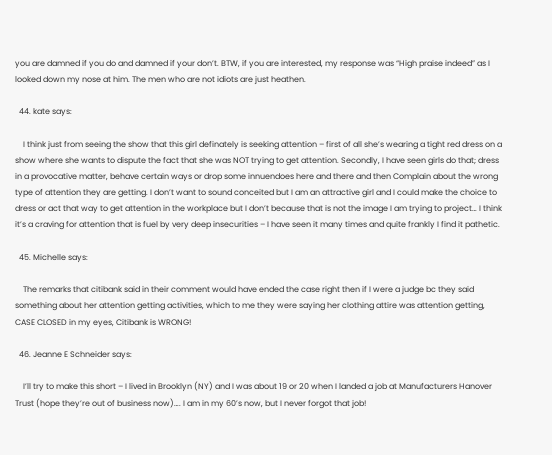you are damned if you do and damned if your don’t. BTW, if you are interested, my response was “High praise indeed” as I looked down my nose at him. The men who are not idiots are just heathen.

  44. kate says:

    I think just from seeing the show that this girl definately is seeking attention – first of all she’s wearing a tight red dress on a show where she wants to dispute the fact that she was NOT trying to get attention. Secondly, I have seen girls do that; dress in a provocative matter, behave certain ways or drop some innuendoes here and there and then Complain about the wrong type of attention they are getting. I don’t want to sound conceited but I am an attractive girl and I could make the choice to dress or act that way to get attention in the workplace but I don’t because that is not the image I am trying to project… I think it’s a craving for attention that is fuel by very deep insecurities – I have seen it many times and quite frankly I find it pathetic.

  45. Michelle says:

    The remarks that citibank said in their comment would have ended the case right then if I were a judge bc they said something about her attention getting activities, which to me they were saying her clothing attire was attention getting, CASE CLOSED in my eyes, Citibank is WRONG!

  46. Jeanne E Schneider says:

    I’ll try to make this short – I lived in Brooklyn (NY) and I was about 19 or 20 when I landed a job at Manufacturers Hanover Trust (hope they’re out of business now)…. I am in my 60’s now, but I never forgot that job!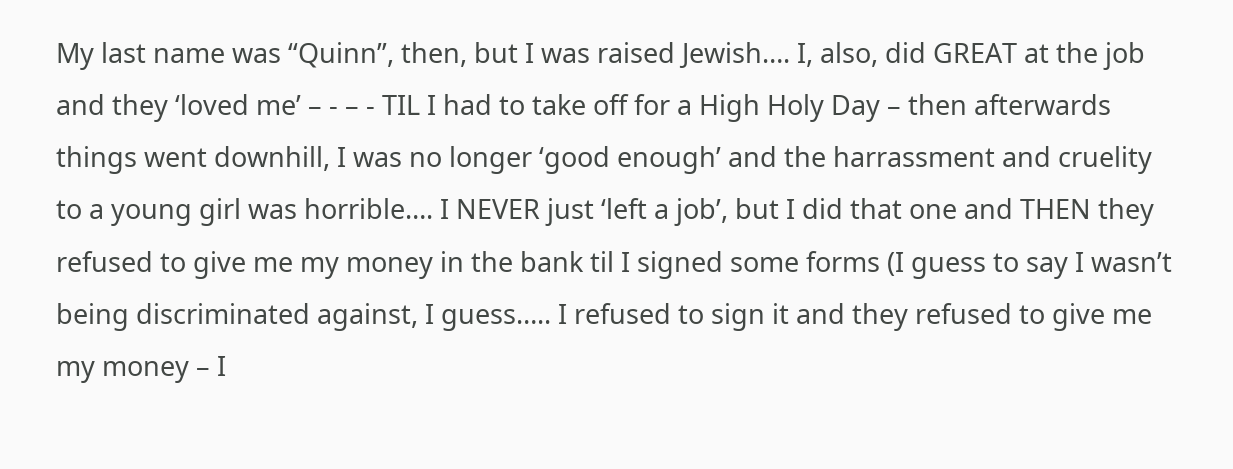My last name was “Quinn”, then, but I was raised Jewish…. I, also, did GREAT at the job and they ‘loved me’ – - – - TIL I had to take off for a High Holy Day – then afterwards things went downhill, I was no longer ‘good enough’ and the harrassment and cruelity to a young girl was horrible…. I NEVER just ‘left a job’, but I did that one and THEN they refused to give me my money in the bank til I signed some forms (I guess to say I wasn’t being discriminated against, I guess….. I refused to sign it and they refused to give me my money – I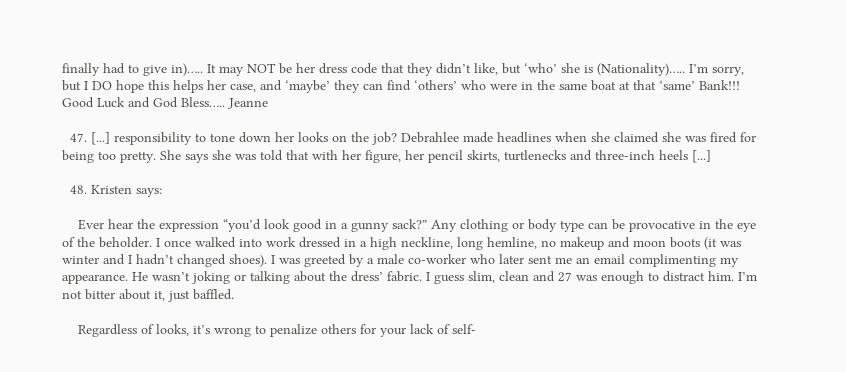finally had to give in)….. It may NOT be her dress code that they didn’t like, but ‘who’ she is (Nationality)….. I’m sorry, but I DO hope this helps her case, and ‘maybe’ they can find ‘others’ who were in the same boat at that ’same’ Bank!!! Good Luck and God Bless….. Jeanne

  47. [...] responsibility to tone down her looks on the job? Debrahlee made headlines when she claimed she was fired for being too pretty. She says she was told that with her figure, her pencil skirts, turtlenecks and three-inch heels [...]

  48. Kristen says:

    Ever hear the expression “you’d look good in a gunny sack?” Any clothing or body type can be provocative in the eye of the beholder. I once walked into work dressed in a high neckline, long hemline, no makeup and moon boots (it was winter and I hadn’t changed shoes). I was greeted by a male co-worker who later sent me an email complimenting my appearance. He wasn’t joking or talking about the dress’ fabric. I guess slim, clean and 27 was enough to distract him. I’m not bitter about it, just baffled.

    Regardless of looks, it’s wrong to penalize others for your lack of self-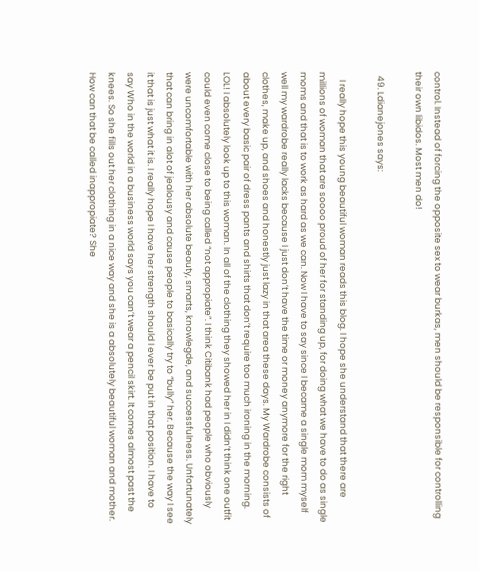control. Instead of forcing the opposite sex to wear burkas, men should be responsible for controlling their own libidos. Most men do!

  49. Ldianejones says:

    I really hope this young beautiful woman reads this blog. I hope she understand that there are millions of woman that are soooo proud of her for standing up, for doing what we have to do as single moms and that is to work as hard as we can. Now I have to say since I became a single mom myself well my wardrobe really lacks because I just don’t have the time or money anymore for the right clothes, make up, and shoes and honestly just lazy in that area these days. My Wardrobe consists of about every basic pair of dress pants and shirts that don’t require too much ironing in the morning. LOL! I absolutely look up to this woman. In all of the clothing they showed her in I didn’t think one outfit could even come close to being called “not appropiate”. I think Citibank had people who obviously were uncomfortable with her absolute beauty, smarts, knowlegde, and successfulness. Unfortunately that can bring in alot of jealousy and cause people to basically try to “bully” her. Because the way I see it that is just what it is. I really hope I have her strength should I ever be put in that position. I have to say Who in the world in a business world says you can’t wear a pencil skirt. It comes almost past the knees. So she fills out her clothing in a nice way and she is a absolutely beautiful woman and mother. How can that be called inappropiate? She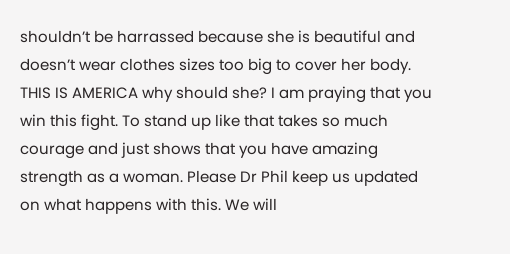shouldn’t be harrassed because she is beautiful and doesn’t wear clothes sizes too big to cover her body. THIS IS AMERICA why should she? I am praying that you win this fight. To stand up like that takes so much courage and just shows that you have amazing strength as a woman. Please Dr Phil keep us updated on what happens with this. We will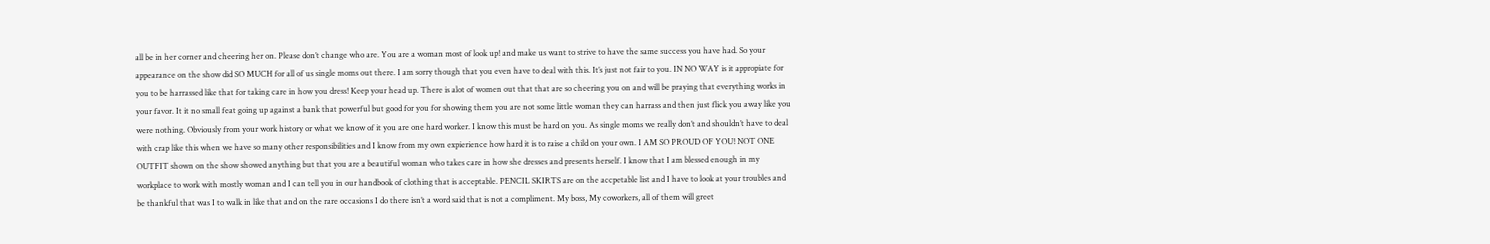all be in her corner and cheering her on. Please don’t change who are. You are a woman most of look up! and make us want to strive to have the same success you have had. So your appearance on the show did SO MUCH for all of us single moms out there. I am sorry though that you even have to deal with this. It’s just not fair to you. IN NO WAY is it appropiate for you to be harrassed like that for taking care in how you dress! Keep your head up. There is alot of women out that that are so cheering you on and will be praying that everything works in your favor. It it no small feat going up against a bank that powerful but good for you for showing them you are not some little woman they can harrass and then just flick you away like you were nothing. Obviously from your work history or what we know of it you are one hard worker. I know this must be hard on you. As single moms we really don’t and shouldn’t have to deal with crap like this when we have so many other responsibilities and I know from my own expierience how hard it is to raise a child on your own. I AM SO PROUD OF YOU! NOT ONE OUTFIT shown on the show showed anything but that you are a beautiful woman who takes care in how she dresses and presents herself. I know that I am blessed enough in my workplace to work with mostly woman and I can tell you in our handbook of clothing that is acceptable. PENCIL SKIRTS are on the accpetable list and I have to look at your troubles and be thankful that was I to walk in like that and on the rare occasions I do there isn’t a word said that is not a compliment. My boss, My coworkers, all of them will greet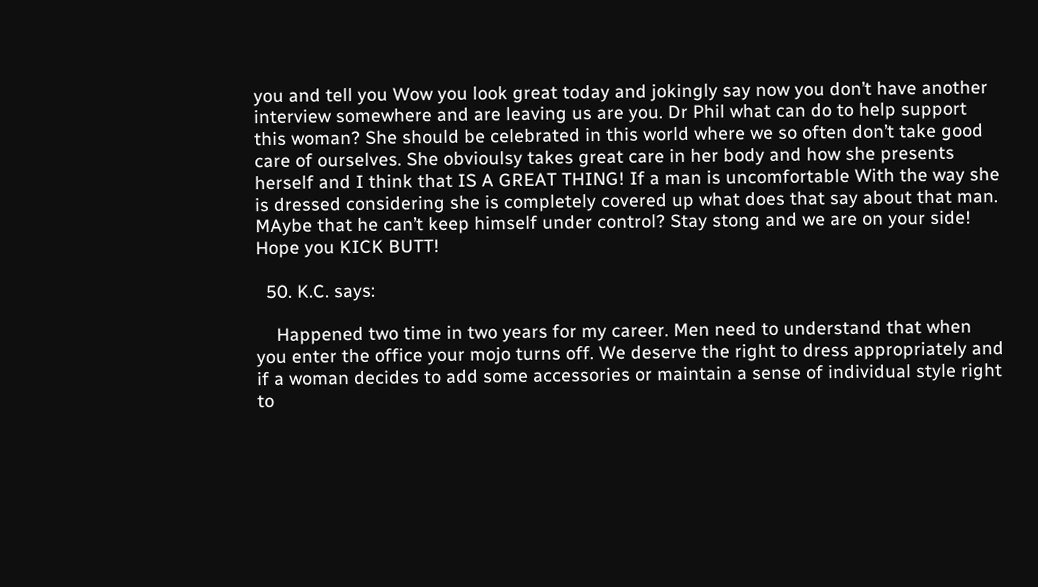you and tell you Wow you look great today and jokingly say now you don’t have another interview somewhere and are leaving us are you. Dr Phil what can do to help support this woman? She should be celebrated in this world where we so often don’t take good care of ourselves. She obvioulsy takes great care in her body and how she presents herself and I think that IS A GREAT THING! If a man is uncomfortable With the way she is dressed considering she is completely covered up what does that say about that man. MAybe that he can’t keep himself under control? Stay stong and we are on your side! Hope you KICK BUTT!

  50. K.C. says:

    Happened two time in two years for my career. Men need to understand that when you enter the office your mojo turns off. We deserve the right to dress appropriately and if a woman decides to add some accessories or maintain a sense of individual style right to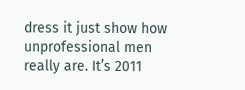dress it just show how unprofessional men really are. It’s 2011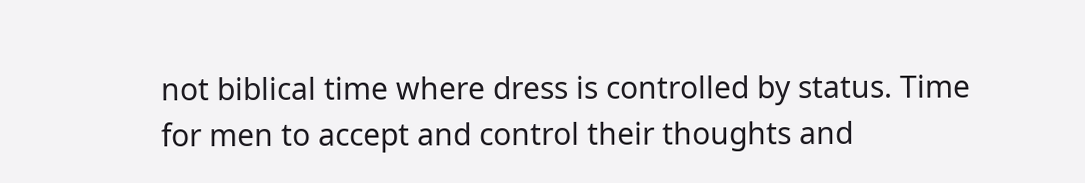not biblical time where dress is controlled by status. Time for men to accept and control their thoughts and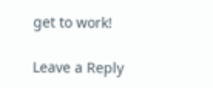get to work!

Leave a Reply